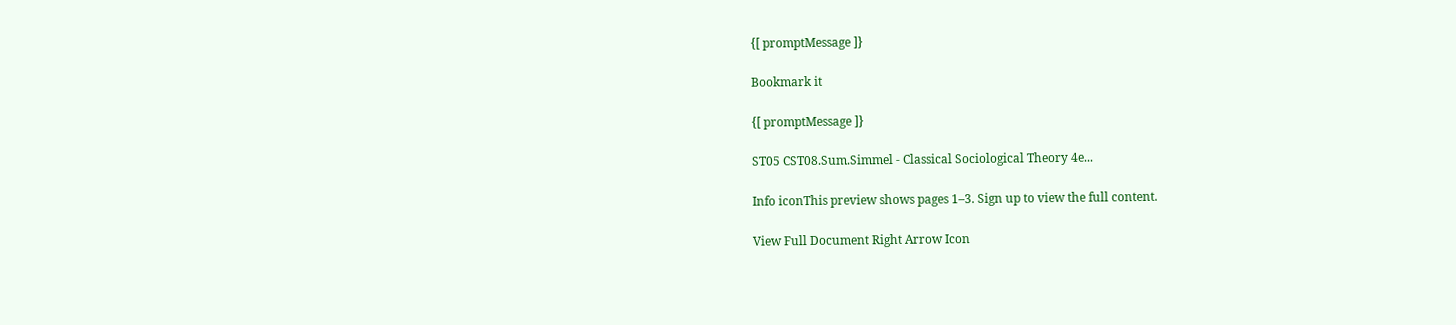{[ promptMessage ]}

Bookmark it

{[ promptMessage ]}

ST05 CST08.Sum.Simmel - Classical Sociological Theory 4e...

Info iconThis preview shows pages 1–3. Sign up to view the full content.

View Full Document Right Arrow Icon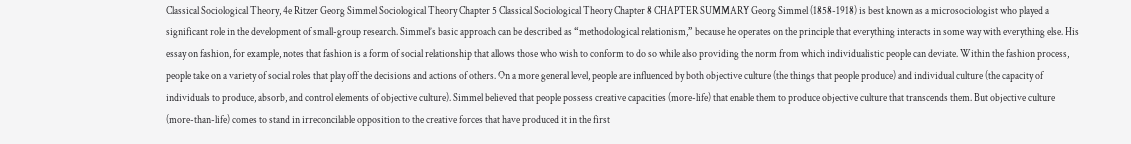Classical Sociological Theory, 4e Ritzer Georg Simmel Sociological Theory Chapter 5 Classical Sociological Theory Chapter 8 CHAPTER SUMMARY Georg Simmel (1858-1918) is best known as a microsociologist who played a significant role in the development of small-group research. Simmel’s basic approach can be described as “methodological relationism,” because he operates on the principle that everything interacts in some way with everything else. His essay on fashion, for example, notes that fashion is a form of social relationship that allows those who wish to conform to do so while also providing the norm from which individualistic people can deviate. Within the fashion process, people take on a variety of social roles that play off the decisions and actions of others. On a more general level, people are influenced by both objective culture (the things that people produce) and individual culture (the capacity of individuals to produce, absorb, and control elements of objective culture). Simmel believed that people possess creative capacities (more-life) that enable them to produce objective culture that transcends them. But objective culture (more-than-life) comes to stand in irreconcilable opposition to the creative forces that have produced it in the first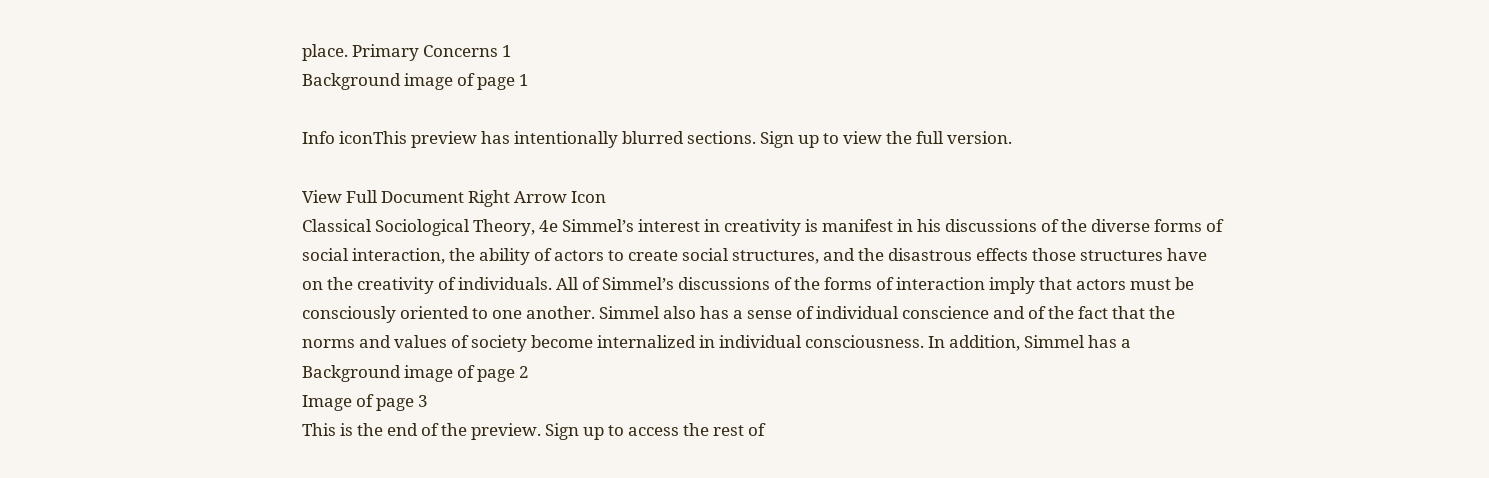place. Primary Concerns 1
Background image of page 1

Info iconThis preview has intentionally blurred sections. Sign up to view the full version.

View Full Document Right Arrow Icon
Classical Sociological Theory, 4e Simmel’s interest in creativity is manifest in his discussions of the diverse forms of social interaction, the ability of actors to create social structures, and the disastrous effects those structures have on the creativity of individuals. All of Simmel’s discussions of the forms of interaction imply that actors must be consciously oriented to one another. Simmel also has a sense of individual conscience and of the fact that the norms and values of society become internalized in individual consciousness. In addition, Simmel has a
Background image of page 2
Image of page 3
This is the end of the preview. Sign up to access the rest of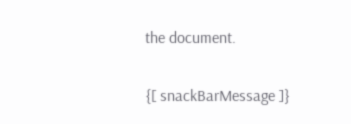the document.

{[ snackBarMessage ]}